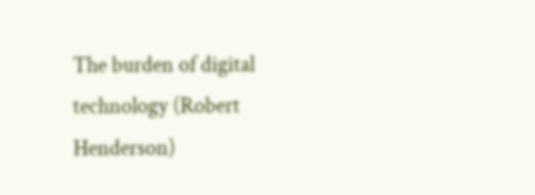The burden of digital technology (Robert Henderson)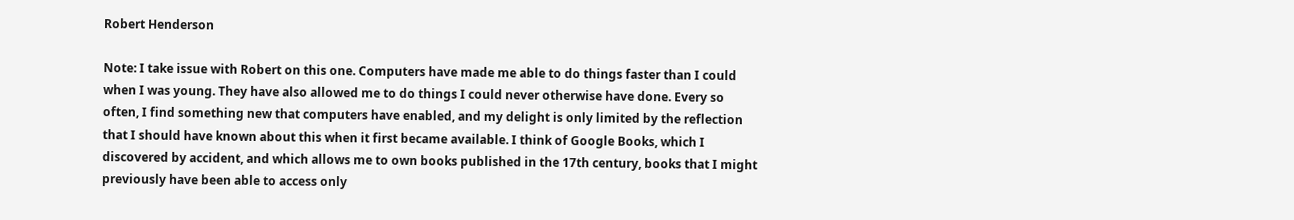Robert Henderson

Note: I take issue with Robert on this one. Computers have made me able to do things faster than I could when I was young. They have also allowed me to do things I could never otherwise have done. Every so often, I find something new that computers have enabled, and my delight is only limited by the reflection that I should have known about this when it first became available. I think of Google Books, which I discovered by accident, and which allows me to own books published in the 17th century, books that I might previously have been able to access only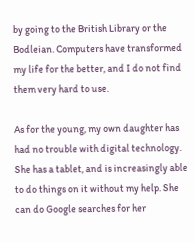by going to the British Library or the Bodleian. Computers have transformed my life for the better, and I do not find them very hard to use.

As for the young, my own daughter has had no trouble with digital technology. She has a tablet, and is increasingly able to do things on it without my help. She can do Google searches for her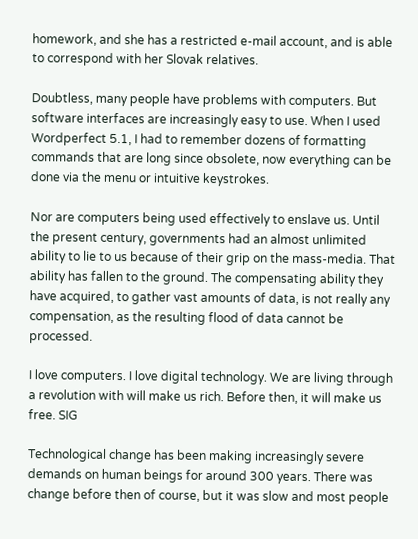homework, and she has a restricted e-mail account, and is able to correspond with her Slovak relatives.

Doubtless, many people have problems with computers. But software interfaces are increasingly easy to use. When I used Wordperfect 5.1, I had to remember dozens of formatting commands that are long since obsolete, now everything can be done via the menu or intuitive keystrokes.

Nor are computers being used effectively to enslave us. Until the present century, governments had an almost unlimited ability to lie to us because of their grip on the mass-media. That ability has fallen to the ground. The compensating ability they have acquired, to gather vast amounts of data, is not really any compensation, as the resulting flood of data cannot be processed.

I love computers. I love digital technology. We are living through a revolution with will make us rich. Before then, it will make us free. SIG

Technological change has been making increasingly severe demands on human beings for around 300 years. There was change before then of course, but it was slow and most people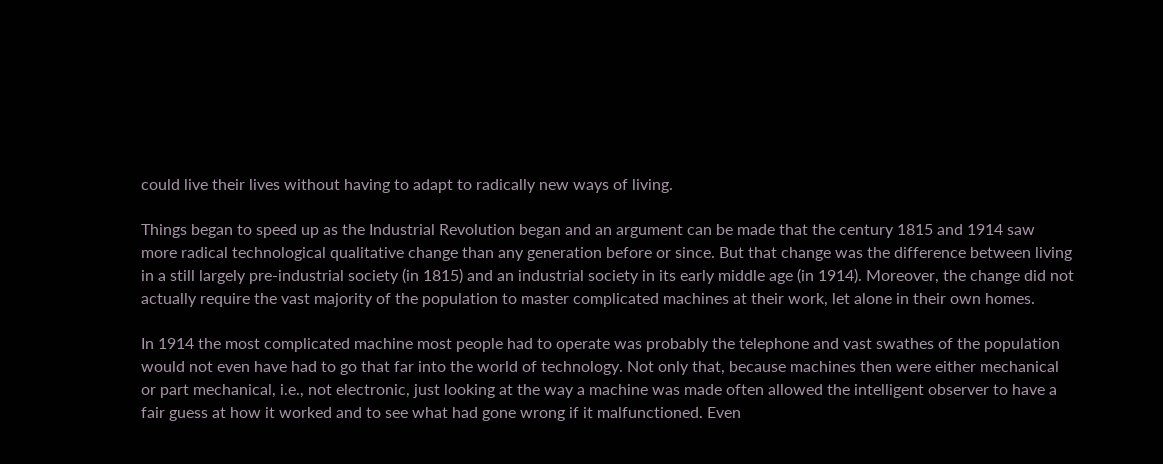could live their lives without having to adapt to radically new ways of living.

Things began to speed up as the Industrial Revolution began and an argument can be made that the century 1815 and 1914 saw more radical technological qualitative change than any generation before or since. But that change was the difference between living in a still largely pre-industrial society (in 1815) and an industrial society in its early middle age (in 1914). Moreover, the change did not actually require the vast majority of the population to master complicated machines at their work, let alone in their own homes.

In 1914 the most complicated machine most people had to operate was probably the telephone and vast swathes of the population would not even have had to go that far into the world of technology. Not only that, because machines then were either mechanical or part mechanical, i.e., not electronic, just looking at the way a machine was made often allowed the intelligent observer to have a fair guess at how it worked and to see what had gone wrong if it malfunctioned. Even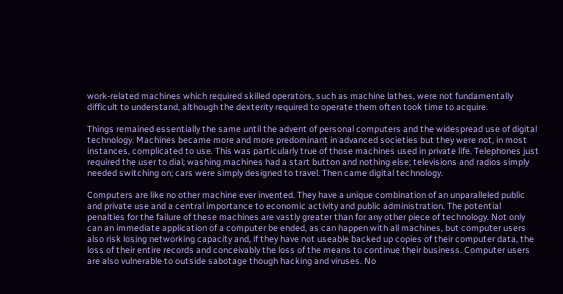work-related machines which required skilled operators, such as machine lathes, were not fundamentally difficult to understand, although the dexterity required to operate them often took time to acquire.

Things remained essentially the same until the advent of personal computers and the widespread use of digital technology. Machines became more and more predominant in advanced societies but they were not, in most instances, complicated to use. This was particularly true of those machines used in private life. Telephones just required the user to dial; washing machines had a start button and nothing else; televisions and radios simply needed switching on; cars were simply designed to travel. Then came digital technology.

Computers are like no other machine ever invented. They have a unique combination of an unparalleled public and private use and a central importance to economic activity and public administration. The potential penalties for the failure of these machines are vastly greater than for any other piece of technology. Not only can an immediate application of a computer be ended, as can happen with all machines, but computer users also risk losing networking capacity and, if they have not useable backed up copies of their computer data, the loss of their entire records and conceivably the loss of the means to continue their business. Computer users are also vulnerable to outside sabotage though hacking and viruses. No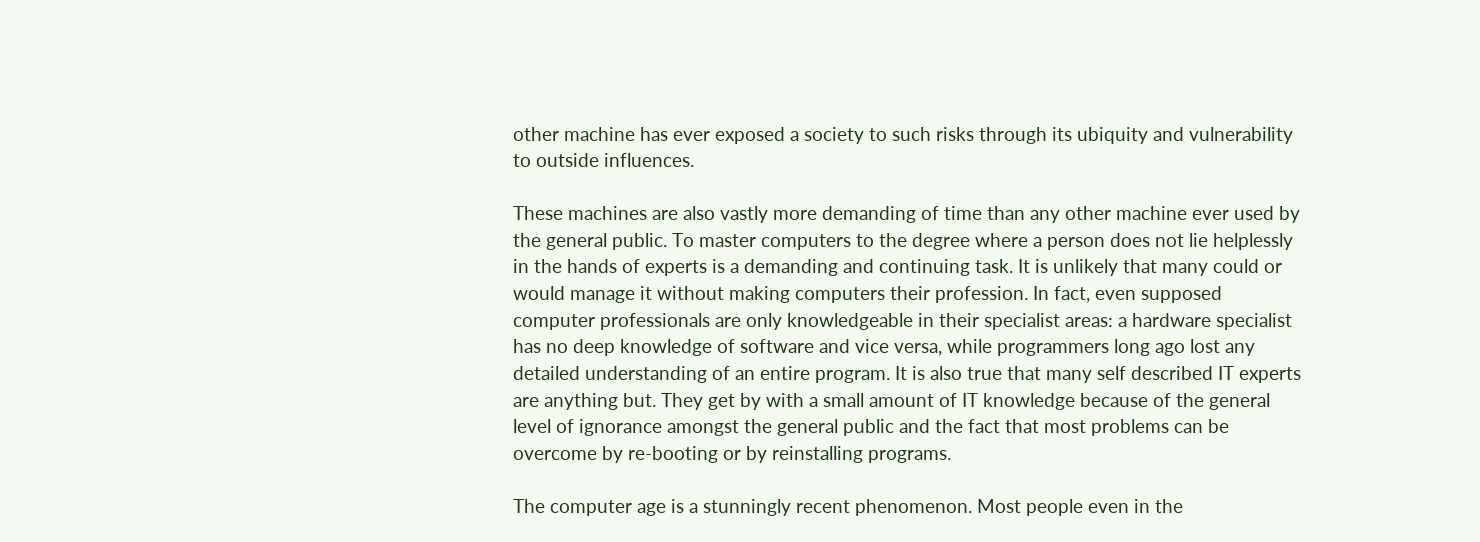other machine has ever exposed a society to such risks through its ubiquity and vulnerability to outside influences.

These machines are also vastly more demanding of time than any other machine ever used by the general public. To master computers to the degree where a person does not lie helplessly in the hands of experts is a demanding and continuing task. It is unlikely that many could or would manage it without making computers their profession. In fact, even supposed computer professionals are only knowledgeable in their specialist areas: a hardware specialist has no deep knowledge of software and vice versa, while programmers long ago lost any detailed understanding of an entire program. It is also true that many self described IT experts are anything but. They get by with a small amount of IT knowledge because of the general level of ignorance amongst the general public and the fact that most problems can be overcome by re-booting or by reinstalling programs.

The computer age is a stunningly recent phenomenon. Most people even in the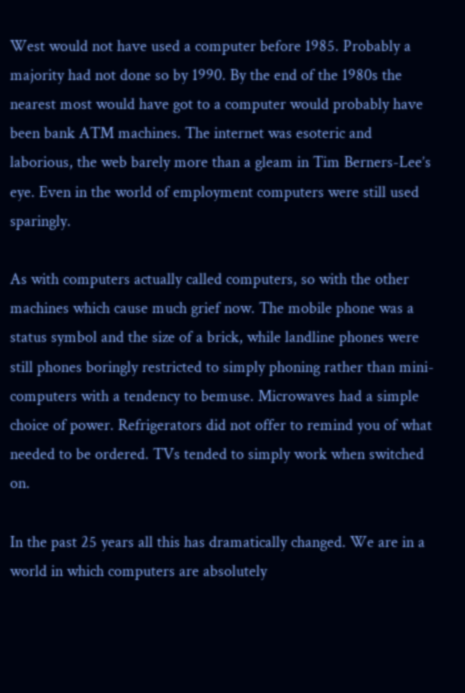West would not have used a computer before 1985. Probably a majority had not done so by 1990. By the end of the 1980s the nearest most would have got to a computer would probably have been bank ATM machines. The internet was esoteric and laborious, the web barely more than a gleam in Tim Berners-Lee’s eye. Even in the world of employment computers were still used sparingly.

As with computers actually called computers, so with the other machines which cause much grief now. The mobile phone was a status symbol and the size of a brick, while landline phones were still phones boringly restricted to simply phoning rather than mini-computers with a tendency to bemuse. Microwaves had a simple choice of power. Refrigerators did not offer to remind you of what needed to be ordered. TVs tended to simply work when switched on.

In the past 25 years all this has dramatically changed. We are in a world in which computers are absolutely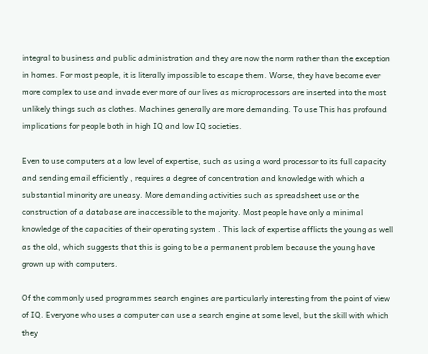integral to business and public administration and they are now the norm rather than the exception in homes. For most people, it is literally impossible to escape them. Worse, they have become ever more complex to use and invade ever more of our lives as microprocessors are inserted into the most unlikely things such as clothes. Machines generally are more demanding. To use This has profound implications for people both in high IQ and low IQ societies.

Even to use computers at a low level of expertise, such as using a word processor to its full capacity and sending email efficiently , requires a degree of concentration and knowledge with which a substantial minority are uneasy. More demanding activities such as spreadsheet use or the construction of a database are inaccessible to the majority. Most people have only a minimal knowledge of the capacities of their operating system . This lack of expertise afflicts the young as well as the old, which suggests that this is going to be a permanent problem because the young have grown up with computers.

Of the commonly used programmes search engines are particularly interesting from the point of view of IQ. Everyone who uses a computer can use a search engine at some level, but the skill with which they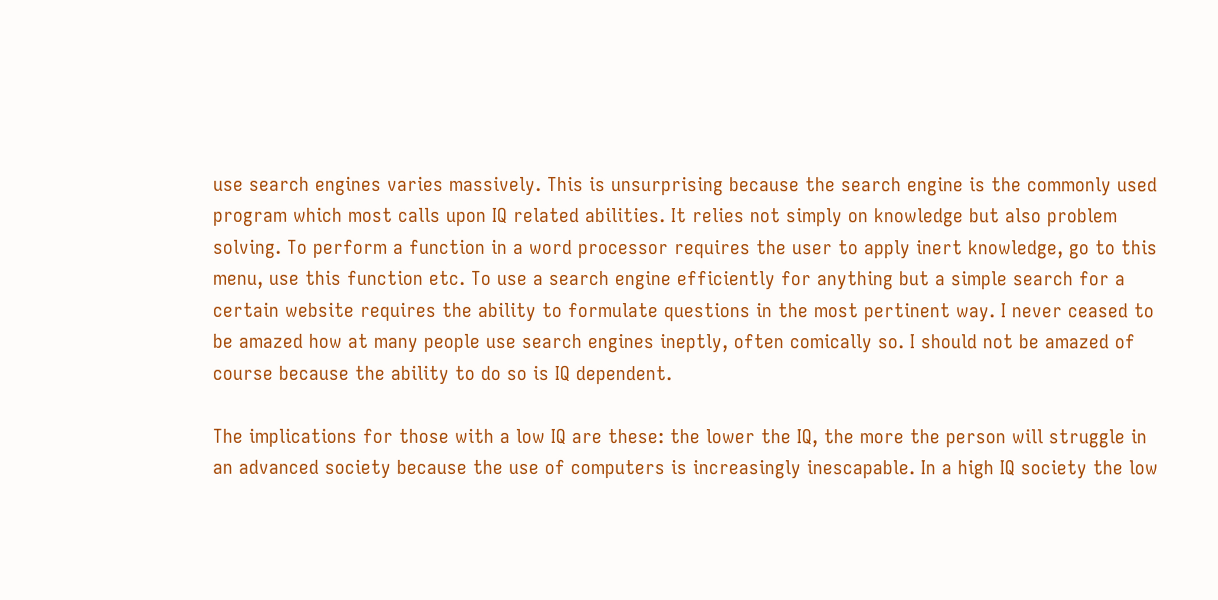use search engines varies massively. This is unsurprising because the search engine is the commonly used program which most calls upon IQ related abilities. It relies not simply on knowledge but also problem solving. To perform a function in a word processor requires the user to apply inert knowledge, go to this menu, use this function etc. To use a search engine efficiently for anything but a simple search for a certain website requires the ability to formulate questions in the most pertinent way. I never ceased to be amazed how at many people use search engines ineptly, often comically so. I should not be amazed of course because the ability to do so is IQ dependent.

The implications for those with a low IQ are these: the lower the IQ, the more the person will struggle in an advanced society because the use of computers is increasingly inescapable. In a high IQ society the low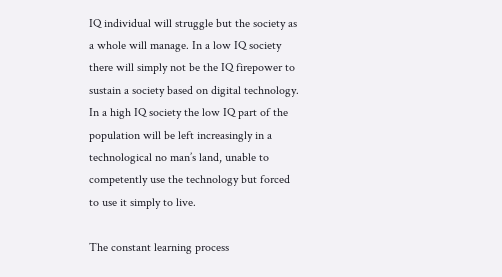IQ individual will struggle but the society as a whole will manage. In a low IQ society there will simply not be the IQ firepower to sustain a society based on digital technology. In a high IQ society the low IQ part of the population will be left increasingly in a technological no man’s land, unable to competently use the technology but forced to use it simply to live.

The constant learning process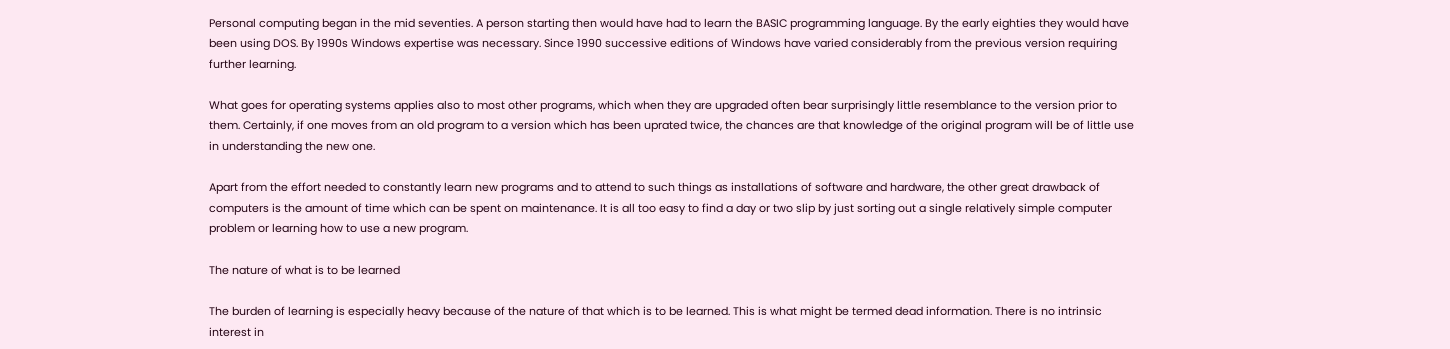Personal computing began in the mid seventies. A person starting then would have had to learn the BASIC programming language. By the early eighties they would have been using DOS. By 1990s Windows expertise was necessary. Since 1990 successive editions of Windows have varied considerably from the previous version requiring further learning.

What goes for operating systems applies also to most other programs, which when they are upgraded often bear surprisingly little resemblance to the version prior to them. Certainly, if one moves from an old program to a version which has been uprated twice, the chances are that knowledge of the original program will be of little use in understanding the new one.

Apart from the effort needed to constantly learn new programs and to attend to such things as installations of software and hardware, the other great drawback of computers is the amount of time which can be spent on maintenance. It is all too easy to find a day or two slip by just sorting out a single relatively simple computer problem or learning how to use a new program.

The nature of what is to be learned

The burden of learning is especially heavy because of the nature of that which is to be learned. This is what might be termed dead information. There is no intrinsic interest in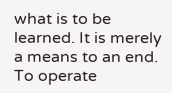what is to be learned. It is merely a means to an end. To operate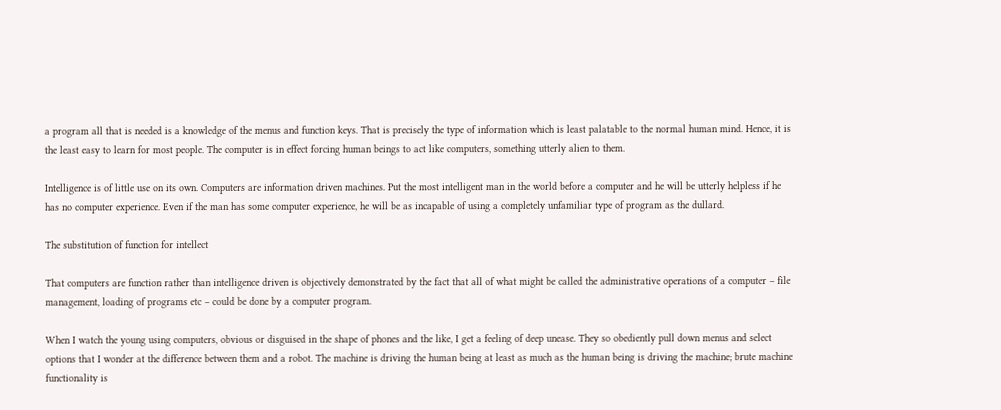a program all that is needed is a knowledge of the menus and function keys. That is precisely the type of information which is least palatable to the normal human mind. Hence, it is the least easy to learn for most people. The computer is in effect forcing human beings to act like computers, something utterly alien to them.

Intelligence is of little use on its own. Computers are information driven machines. Put the most intelligent man in the world before a computer and he will be utterly helpless if he has no computer experience. Even if the man has some computer experience, he will be as incapable of using a completely unfamiliar type of program as the dullard.

The substitution of function for intellect

That computers are function rather than intelligence driven is objectively demonstrated by the fact that all of what might be called the administrative operations of a computer – file management, loading of programs etc – could be done by a computer program.

When I watch the young using computers, obvious or disguised in the shape of phones and the like, I get a feeling of deep unease. They so obediently pull down menus and select options that I wonder at the difference between them and a robot. The machine is driving the human being at least as much as the human being is driving the machine; brute machine functionality is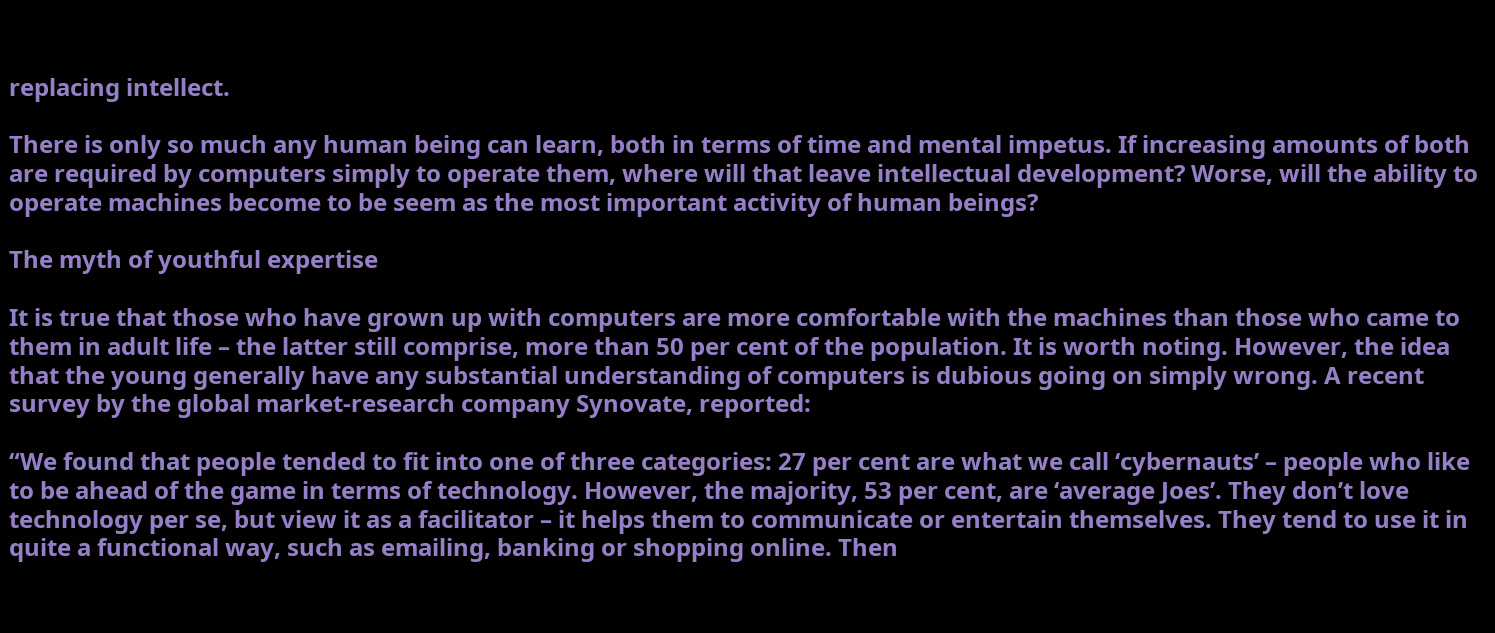replacing intellect.

There is only so much any human being can learn, both in terms of time and mental impetus. If increasing amounts of both are required by computers simply to operate them, where will that leave intellectual development? Worse, will the ability to operate machines become to be seem as the most important activity of human beings?

The myth of youthful expertise

It is true that those who have grown up with computers are more comfortable with the machines than those who came to them in adult life – the latter still comprise, more than 50 per cent of the population. It is worth noting. However, the idea that the young generally have any substantial understanding of computers is dubious going on simply wrong. A recent survey by the global market-research company Synovate, reported:

“We found that people tended to fit into one of three categories: 27 per cent are what we call ‘cybernauts’ – people who like to be ahead of the game in terms of technology. However, the majority, 53 per cent, are ‘average Joes’. They don’t love technology per se, but view it as a facilitator – it helps them to communicate or entertain themselves. They tend to use it in quite a functional way, such as emailing, banking or shopping online. Then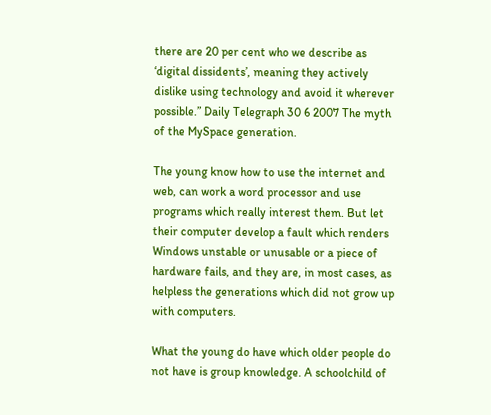there are 20 per cent who we describe as ‘digital dissidents’, meaning they actively dislike using technology and avoid it wherever possible.” Daily Telegraph 30 6 2007 The myth of the MySpace generation.

The young know how to use the internet and web, can work a word processor and use programs which really interest them. But let their computer develop a fault which renders Windows unstable or unusable or a piece of hardware fails, and they are, in most cases, as helpless the generations which did not grow up with computers.

What the young do have which older people do not have is group knowledge. A schoolchild of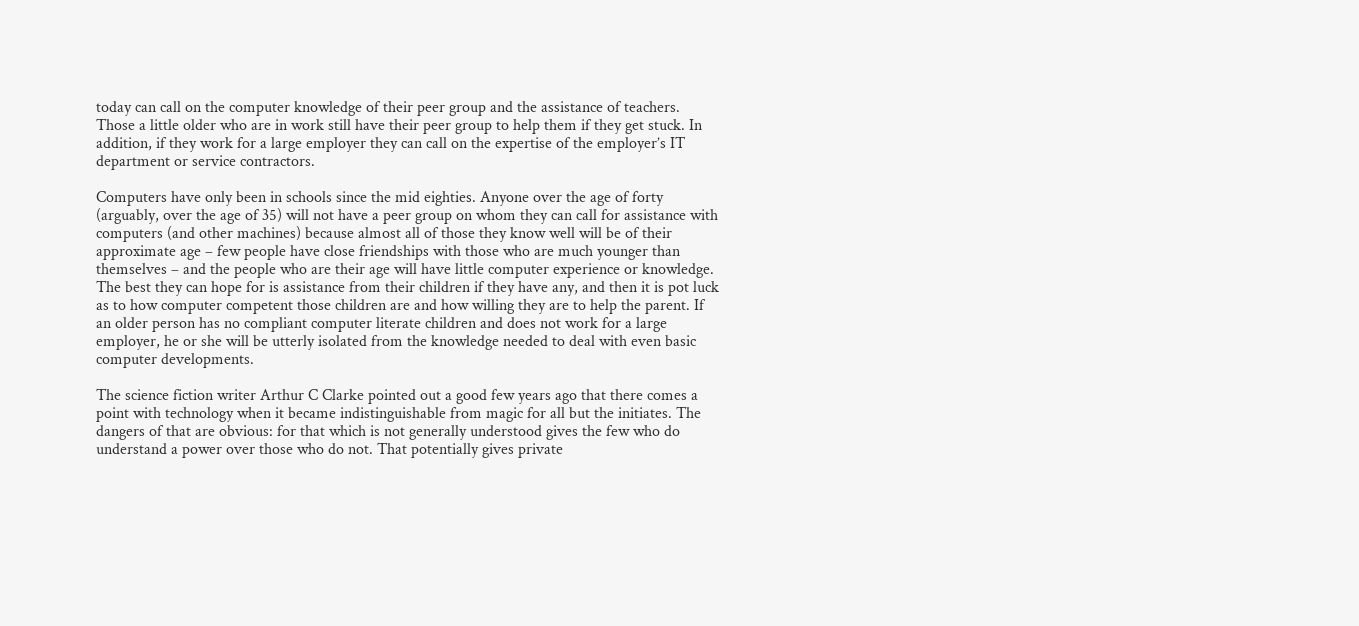today can call on the computer knowledge of their peer group and the assistance of teachers. Those a little older who are in work still have their peer group to help them if they get stuck. In addition, if they work for a large employer they can call on the expertise of the employer’s IT department or service contractors.

Computers have only been in schools since the mid eighties. Anyone over the age of forty (arguably, over the age of 35) will not have a peer group on whom they can call for assistance with computers (and other machines) because almost all of those they know well will be of their approximate age – few people have close friendships with those who are much younger than themselves – and the people who are their age will have little computer experience or knowledge. The best they can hope for is assistance from their children if they have any, and then it is pot luck as to how computer competent those children are and how willing they are to help the parent. If an older person has no compliant computer literate children and does not work for a large employer, he or she will be utterly isolated from the knowledge needed to deal with even basic computer developments.

The science fiction writer Arthur C Clarke pointed out a good few years ago that there comes a point with technology when it became indistinguishable from magic for all but the initiates. The dangers of that are obvious: for that which is not generally understood gives the few who do understand a power over those who do not. That potentially gives private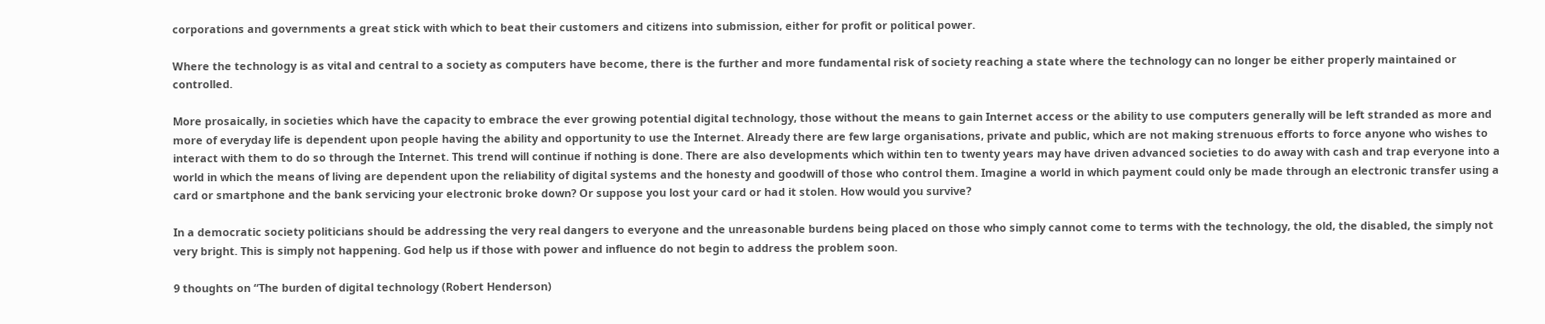corporations and governments a great stick with which to beat their customers and citizens into submission, either for profit or political power.

Where the technology is as vital and central to a society as computers have become, there is the further and more fundamental risk of society reaching a state where the technology can no longer be either properly maintained or controlled.

More prosaically, in societies which have the capacity to embrace the ever growing potential digital technology, those without the means to gain Internet access or the ability to use computers generally will be left stranded as more and more of everyday life is dependent upon people having the ability and opportunity to use the Internet. Already there are few large organisations, private and public, which are not making strenuous efforts to force anyone who wishes to interact with them to do so through the Internet. This trend will continue if nothing is done. There are also developments which within ten to twenty years may have driven advanced societies to do away with cash and trap everyone into a world in which the means of living are dependent upon the reliability of digital systems and the honesty and goodwill of those who control them. Imagine a world in which payment could only be made through an electronic transfer using a card or smartphone and the bank servicing your electronic broke down? Or suppose you lost your card or had it stolen. How would you survive?

In a democratic society politicians should be addressing the very real dangers to everyone and the unreasonable burdens being placed on those who simply cannot come to terms with the technology, the old, the disabled, the simply not very bright. This is simply not happening. God help us if those with power and influence do not begin to address the problem soon.

9 thoughts on “The burden of digital technology (Robert Henderson)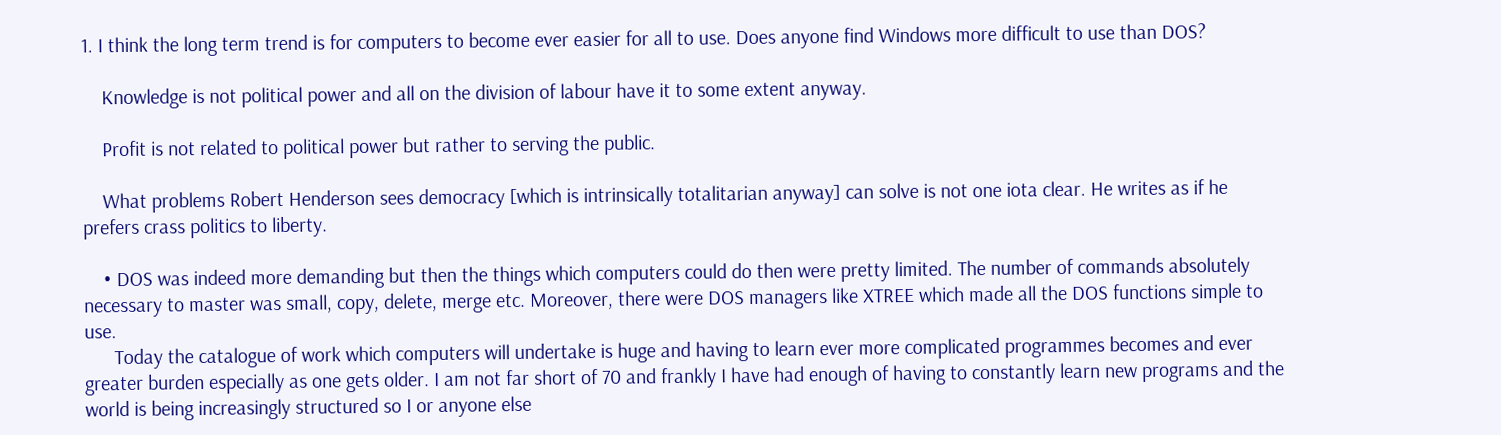1. I think the long term trend is for computers to become ever easier for all to use. Does anyone find Windows more difficult to use than DOS?

    Knowledge is not political power and all on the division of labour have it to some extent anyway.

    Profit is not related to political power but rather to serving the public.

    What problems Robert Henderson sees democracy [which is intrinsically totalitarian anyway] can solve is not one iota clear. He writes as if he prefers crass politics to liberty.

    • DOS was indeed more demanding but then the things which computers could do then were pretty limited. The number of commands absolutely necessary to master was small, copy, delete, merge etc. Moreover, there were DOS managers like XTREE which made all the DOS functions simple to use.
      Today the catalogue of work which computers will undertake is huge and having to learn ever more complicated programmes becomes and ever greater burden especially as one gets older. I am not far short of 70 and frankly I have had enough of having to constantly learn new programs and the world is being increasingly structured so I or anyone else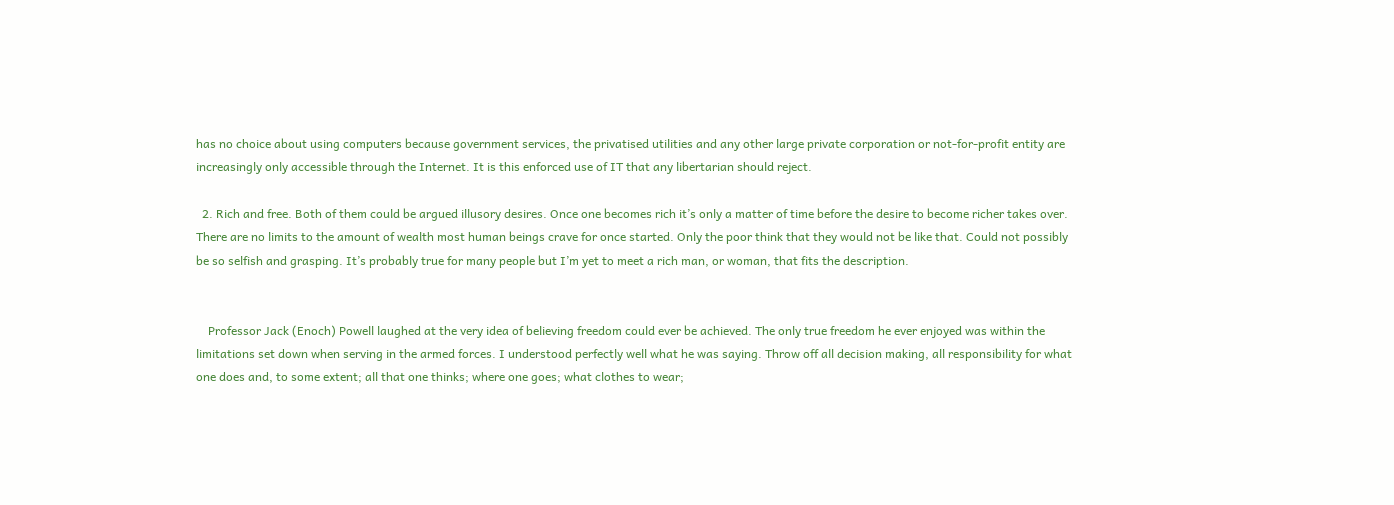has no choice about using computers because government services, the privatised utilities and any other large private corporation or not-for-profit entity are increasingly only accessible through the Internet. It is this enforced use of IT that any libertarian should reject.

  2. Rich and free. Both of them could be argued illusory desires. Once one becomes rich it’s only a matter of time before the desire to become richer takes over. There are no limits to the amount of wealth most human beings crave for once started. Only the poor think that they would not be like that. Could not possibly be so selfish and grasping. It’s probably true for many people but I’m yet to meet a rich man, or woman, that fits the description.


    Professor Jack (Enoch) Powell laughed at the very idea of believing freedom could ever be achieved. The only true freedom he ever enjoyed was within the limitations set down when serving in the armed forces. I understood perfectly well what he was saying. Throw off all decision making, all responsibility for what one does and, to some extent; all that one thinks; where one goes; what clothes to wear;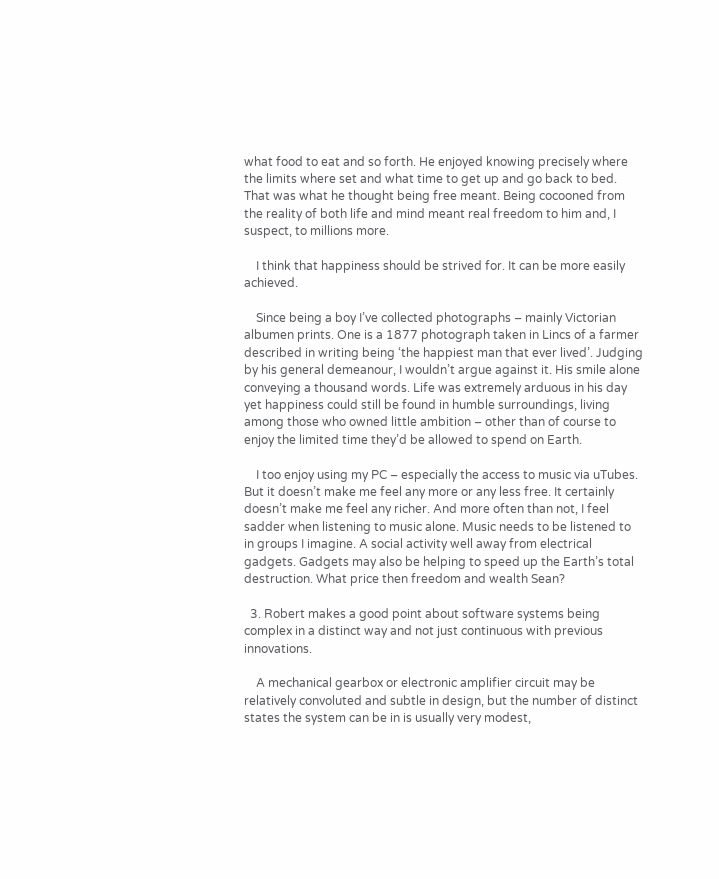what food to eat and so forth. He enjoyed knowing precisely where the limits where set and what time to get up and go back to bed. That was what he thought being free meant. Being cocooned from the reality of both life and mind meant real freedom to him and, I suspect, to millions more.

    I think that happiness should be strived for. It can be more easily achieved.

    Since being a boy I’ve collected photographs – mainly Victorian albumen prints. One is a 1877 photograph taken in Lincs of a farmer described in writing being ‘the happiest man that ever lived’. Judging by his general demeanour, I wouldn’t argue against it. His smile alone conveying a thousand words. Life was extremely arduous in his day yet happiness could still be found in humble surroundings, living among those who owned little ambition – other than of course to enjoy the limited time they’d be allowed to spend on Earth.

    I too enjoy using my PC – especially the access to music via uTubes. But it doesn’t make me feel any more or any less free. It certainly doesn’t make me feel any richer. And more often than not, I feel sadder when listening to music alone. Music needs to be listened to in groups I imagine. A social activity well away from electrical gadgets. Gadgets may also be helping to speed up the Earth’s total destruction. What price then freedom and wealth Sean?

  3. Robert makes a good point about software systems being complex in a distinct way and not just continuous with previous innovations.

    A mechanical gearbox or electronic amplifier circuit may be relatively convoluted and subtle in design, but the number of distinct states the system can be in is usually very modest,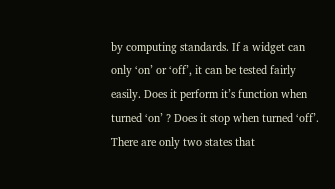by computing standards. If a widget can only ‘on’ or ‘off’, it can be tested fairly easily. Does it perform it’s function when turned ‘on’ ? Does it stop when turned ‘off’. There are only two states that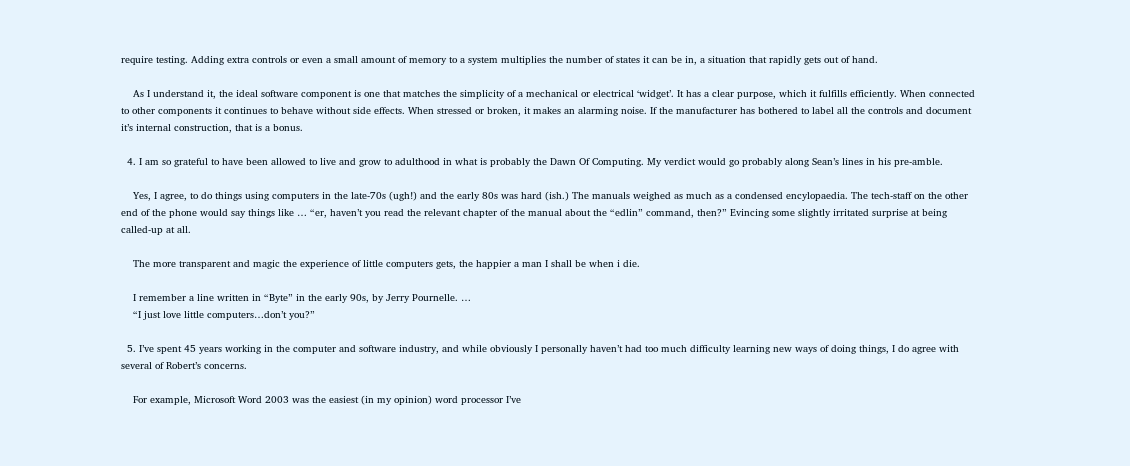require testing. Adding extra controls or even a small amount of memory to a system multiplies the number of states it can be in, a situation that rapidly gets out of hand.

    As I understand it, the ideal software component is one that matches the simplicity of a mechanical or electrical ‘widget’. It has a clear purpose, which it fulfills efficiently. When connected to other components it continues to behave without side effects. When stressed or broken, it makes an alarming noise. If the manufacturer has bothered to label all the controls and document it’s internal construction, that is a bonus.

  4. I am so grateful to have been allowed to live and grow to adulthood in what is probably the Dawn Of Computing. My verdict would go probably along Sean’s lines in his pre-amble.

    Yes, I agree, to do things using computers in the late-70s (ugh!) and the early 80s was hard (ish.) The manuals weighed as much as a condensed encylopaedia. The tech-staff on the other end of the phone would say things like … “er, haven’t you read the relevant chapter of the manual about the “edlin” command, then?” Evincing some slightly irritated surprise at being called-up at all.

    The more transparent and magic the experience of little computers gets, the happier a man I shall be when i die.

    I remember a line written in “Byte” in the early 90s, by Jerry Pournelle. …
    “I just love little computers…don’t you?”

  5. I’ve spent 45 years working in the computer and software industry, and while obviously I personally haven’t had too much difficulty learning new ways of doing things, I do agree with several of Robert’s concerns.

    For example, Microsoft Word 2003 was the easiest (in my opinion) word processor I’ve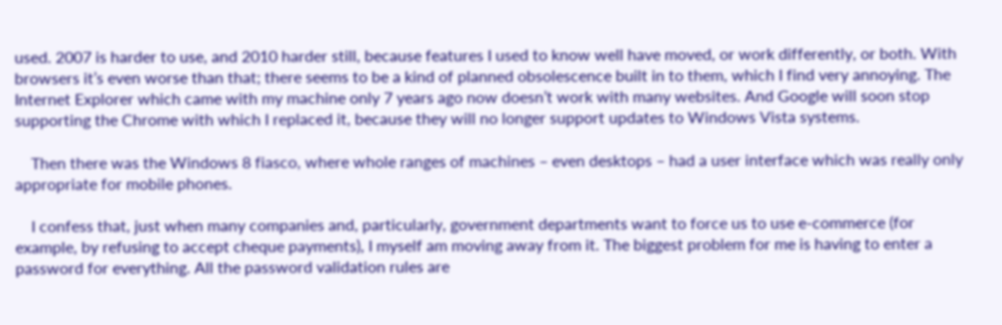used. 2007 is harder to use, and 2010 harder still, because features I used to know well have moved, or work differently, or both. With browsers it’s even worse than that; there seems to be a kind of planned obsolescence built in to them, which I find very annoying. The Internet Explorer which came with my machine only 7 years ago now doesn’t work with many websites. And Google will soon stop supporting the Chrome with which I replaced it, because they will no longer support updates to Windows Vista systems.

    Then there was the Windows 8 fiasco, where whole ranges of machines – even desktops – had a user interface which was really only appropriate for mobile phones.

    I confess that, just when many companies and, particularly, government departments want to force us to use e-commerce (for example, by refusing to accept cheque payments), I myself am moving away from it. The biggest problem for me is having to enter a password for everything. All the password validation rules are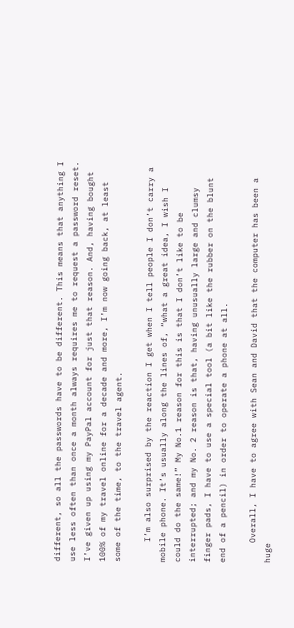different, so all the passwords have to be different. This means that anything I use less often than once a month always requires me to request a password reset. I’ve given up using my PayPal account for just that reason. And, having bought 100% of my travel online for a decade and more, I’m now going back, at least some of the time, to the travel agent.

    I’m also surprised by the reaction I get when I tell people I don’t carry a mobile phone. It’s usually along the lines of, “what a great idea, I wish I could do the same!” My No.1 reason for this is that I don’t like to be interrupted; and my No. 2 reason is that, having unusually large and clumsy finger pads, I have to use a special tool (a bit like the rubber on the blunt end of a pencil) in order to operate a phone at all.

    Overall, I have to agree with Sean and David that the computer has been a huge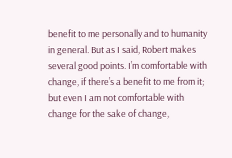benefit to me personally and to humanity in general. But as I said, Robert makes several good points. I’m comfortable with change, if there’s a benefit to me from it; but even I am not comfortable with change for the sake of change,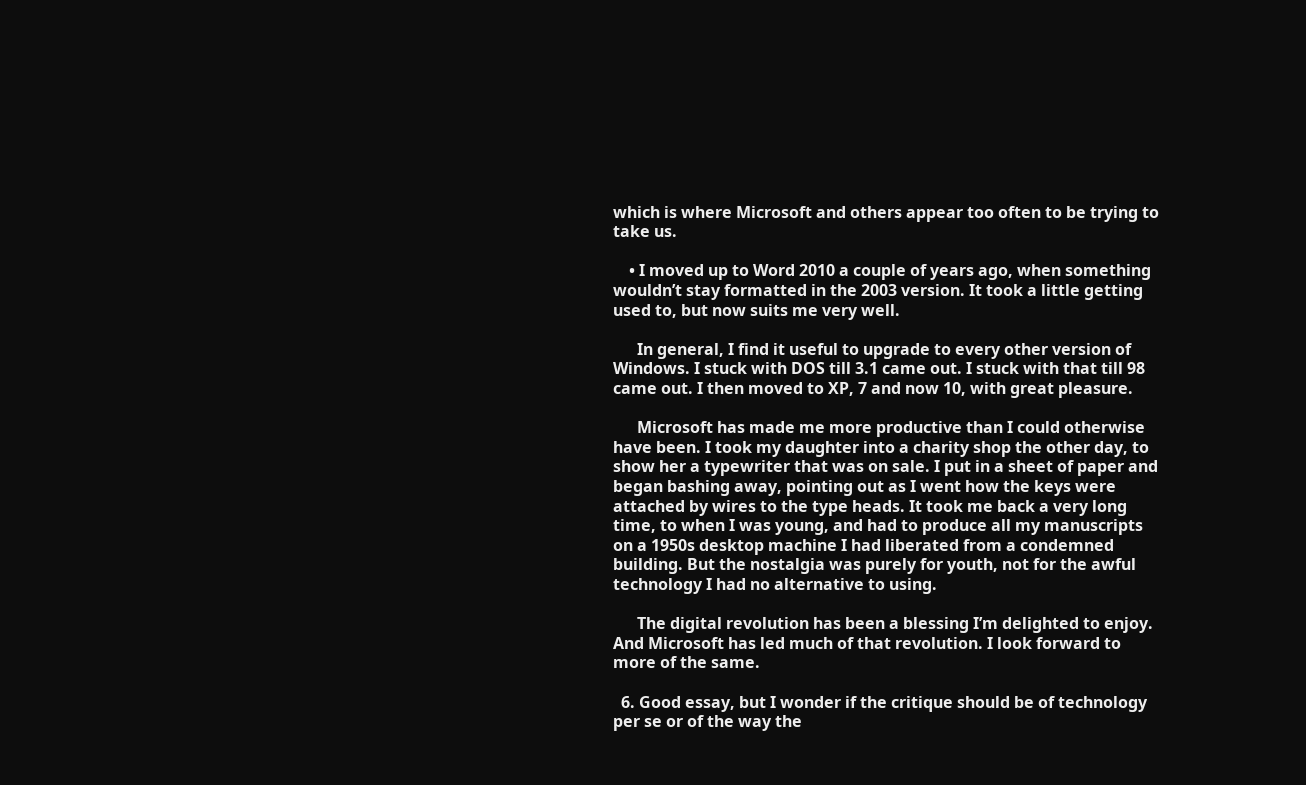which is where Microsoft and others appear too often to be trying to take us.

    • I moved up to Word 2010 a couple of years ago, when something wouldn’t stay formatted in the 2003 version. It took a little getting used to, but now suits me very well.

      In general, I find it useful to upgrade to every other version of Windows. I stuck with DOS till 3.1 came out. I stuck with that till 98 came out. I then moved to XP, 7 and now 10, with great pleasure.

      Microsoft has made me more productive than I could otherwise have been. I took my daughter into a charity shop the other day, to show her a typewriter that was on sale. I put in a sheet of paper and began bashing away, pointing out as I went how the keys were attached by wires to the type heads. It took me back a very long time, to when I was young, and had to produce all my manuscripts on a 1950s desktop machine I had liberated from a condemned building. But the nostalgia was purely for youth, not for the awful technology I had no alternative to using.

      The digital revolution has been a blessing I’m delighted to enjoy. And Microsoft has led much of that revolution. I look forward to more of the same.

  6. Good essay, but I wonder if the critique should be of technology per se or of the way the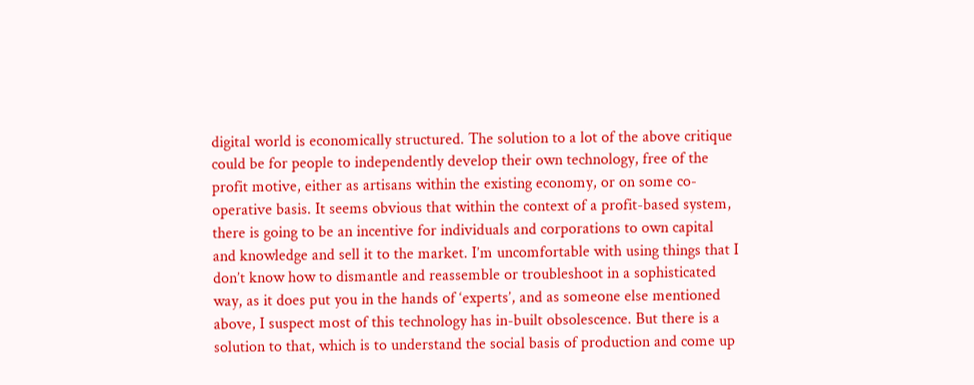digital world is economically structured. The solution to a lot of the above critique could be for people to independently develop their own technology, free of the profit motive, either as artisans within the existing economy, or on some co-operative basis. It seems obvious that within the context of a profit-based system, there is going to be an incentive for individuals and corporations to own capital and knowledge and sell it to the market. I’m uncomfortable with using things that I don’t know how to dismantle and reassemble or troubleshoot in a sophisticated way, as it does put you in the hands of ‘experts’, and as someone else mentioned above, I suspect most of this technology has in-built obsolescence. But there is a solution to that, which is to understand the social basis of production and come up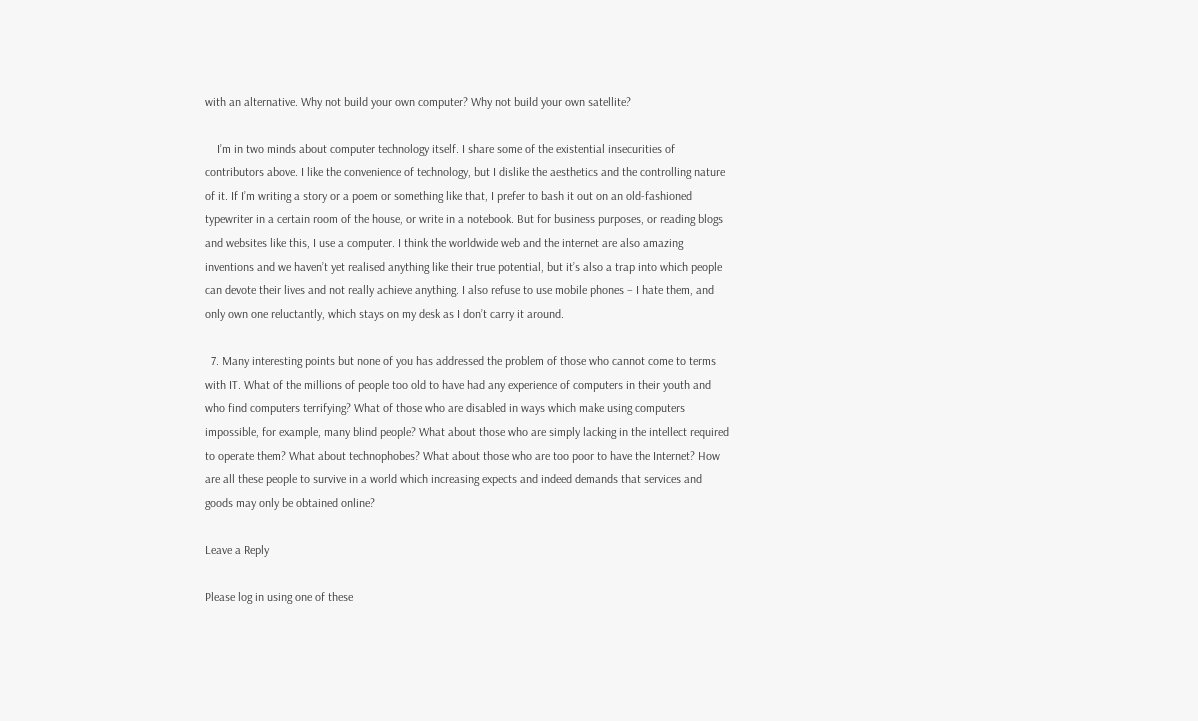with an alternative. Why not build your own computer? Why not build your own satellite?

    I’m in two minds about computer technology itself. I share some of the existential insecurities of contributors above. I like the convenience of technology, but I dislike the aesthetics and the controlling nature of it. If I’m writing a story or a poem or something like that, I prefer to bash it out on an old-fashioned typewriter in a certain room of the house, or write in a notebook. But for business purposes, or reading blogs and websites like this, I use a computer. I think the worldwide web and the internet are also amazing inventions and we haven’t yet realised anything like their true potential, but it’s also a trap into which people can devote their lives and not really achieve anything. I also refuse to use mobile phones – I hate them, and only own one reluctantly, which stays on my desk as I don’t carry it around.

  7. Many interesting points but none of you has addressed the problem of those who cannot come to terms with IT. What of the millions of people too old to have had any experience of computers in their youth and who find computers terrifying? What of those who are disabled in ways which make using computers impossible, for example, many blind people? What about those who are simply lacking in the intellect required to operate them? What about technophobes? What about those who are too poor to have the Internet? How are all these people to survive in a world which increasing expects and indeed demands that services and goods may only be obtained online?

Leave a Reply

Please log in using one of these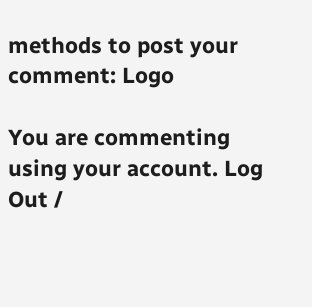methods to post your comment: Logo

You are commenting using your account. Log Out /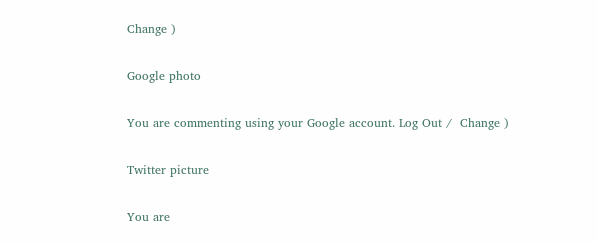Change )

Google photo

You are commenting using your Google account. Log Out /  Change )

Twitter picture

You are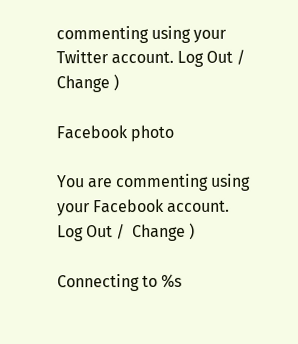commenting using your Twitter account. Log Out /  Change )

Facebook photo

You are commenting using your Facebook account. Log Out /  Change )

Connecting to %s